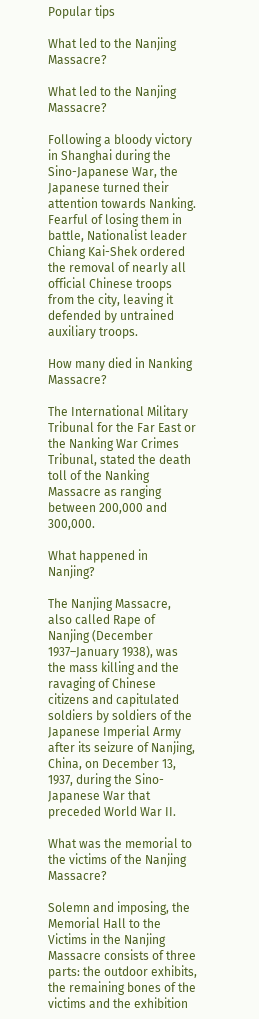Popular tips

What led to the Nanjing Massacre?

What led to the Nanjing Massacre?

Following a bloody victory in Shanghai during the Sino-Japanese War, the Japanese turned their attention towards Nanking. Fearful of losing them in battle, Nationalist leader Chiang Kai-Shek ordered the removal of nearly all official Chinese troops from the city, leaving it defended by untrained auxiliary troops.

How many died in Nanking Massacre?

The International Military Tribunal for the Far East or the Nanking War Crimes Tribunal, stated the death toll of the Nanking Massacre as ranging between 200,000 and 300,000.

What happened in Nanjing?

The Nanjing Massacre, also called Rape of Nanjing (December 1937–January 1938), was the mass killing and the ravaging of Chinese citizens and capitulated soldiers by soldiers of the Japanese Imperial Army after its seizure of Nanjing, China, on December 13, 1937, during the Sino-Japanese War that preceded World War II.

What was the memorial to the victims of the Nanjing Massacre?

Solemn and imposing, the Memorial Hall to the Victims in the Nanjing Massacre consists of three parts: the outdoor exhibits, the remaining bones of the victims and the exhibition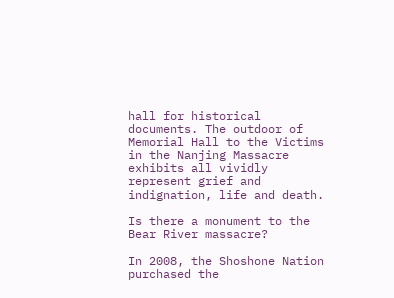hall for historical documents. The outdoor of Memorial Hall to the Victims in the Nanjing Massacre exhibits all vividly represent grief and indignation, life and death.

Is there a monument to the Bear River massacre?

In 2008, the Shoshone Nation purchased the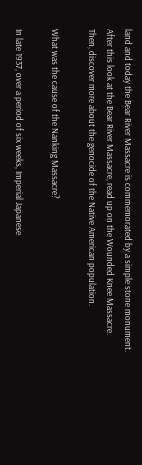land and today the Bear River Massacre is commemorated by a simple stone monument. After this look at the Bear River Massacre, read up on the Wounded Knee Massacre. Then, discover more about the genocide of the Native American population.

What was the cause of the Nanking Massacre?

In late 1937, over a period of six weeks, Imperial Japanese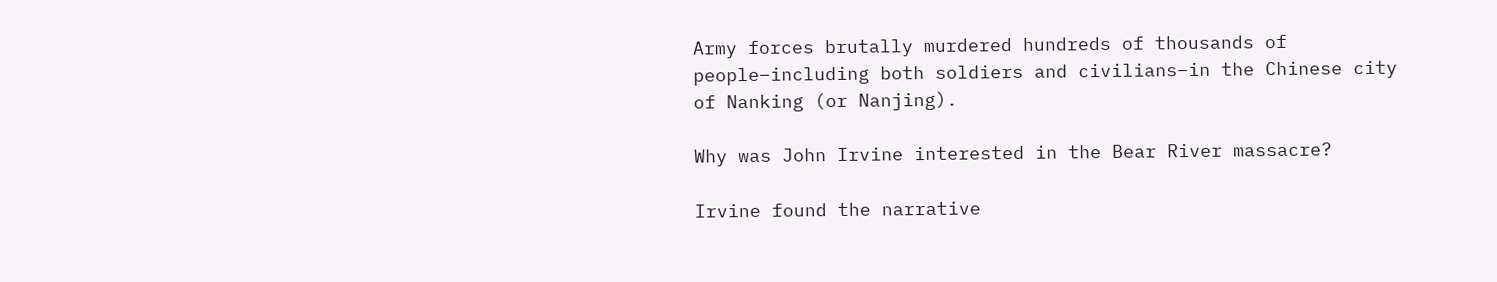Army forces brutally murdered hundreds of thousands of people–including both soldiers and civilians–in the Chinese city of Nanking (or Nanjing).

Why was John Irvine interested in the Bear River massacre?

Irvine found the narrative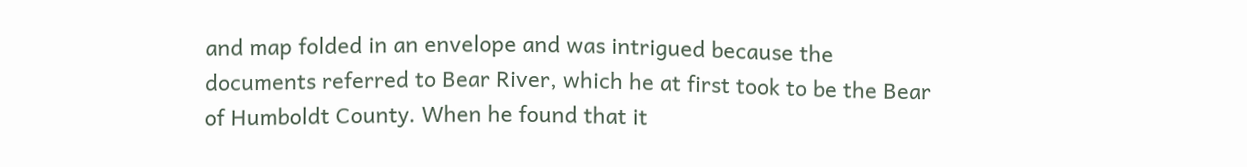and map folded in an envelope and was intrigued because the documents referred to Bear River, which he at first took to be the Bear of Humboldt County. When he found that it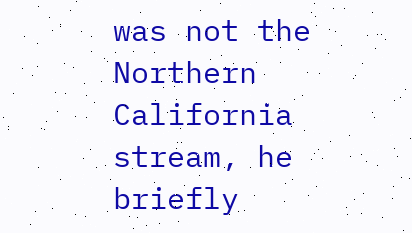was not the Northern California stream, he briefly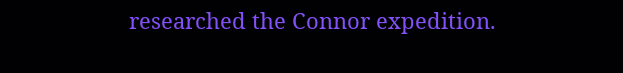researched the Connor expedition.